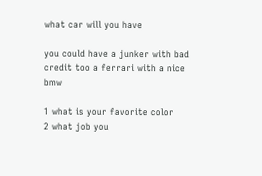what car will you have

you could have a junker with bad credit too a ferrari with a nice bmw

1 what is your favorite color
2 what job you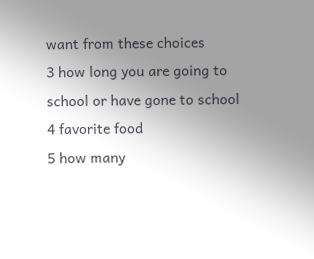want from these choices
3 how long you are going to school or have gone to school
4 favorite food
5 how many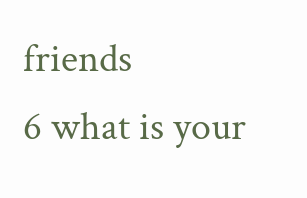friends
6 what is your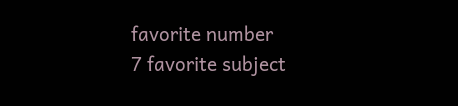favorite number
7 favorite subject